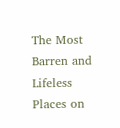The Most Barren and Lifeless Places on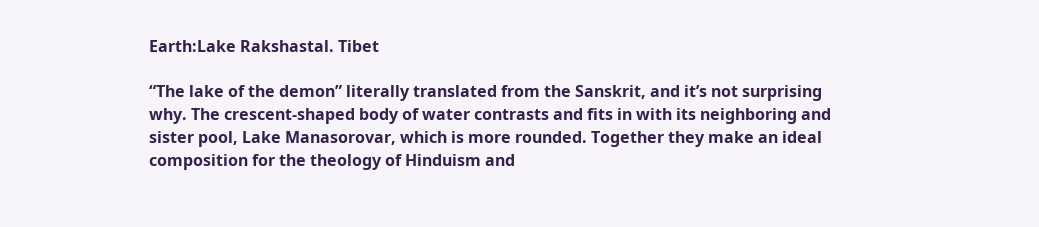Earth:Lake Rakshastal. Tibet

“The lake of the demon” literally translated from the Sanskrit, and it’s not surprising why. The crescent-shaped body of water contrasts and fits in with its neighboring and sister pool, Lake Manasorovar, which is more rounded. Together they make an ideal composition for the theology of Hinduism and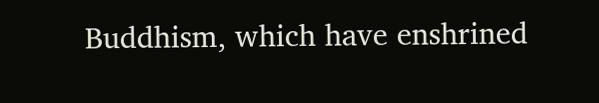Buddhism, which have enshrined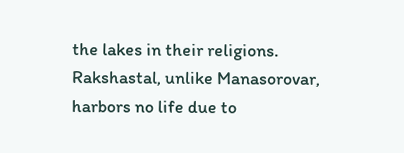the lakes in their religions. Rakshastal, unlike Manasorovar, harbors no life due to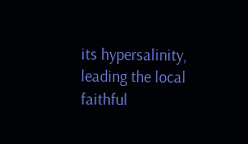its hypersalinity, leading the local faithful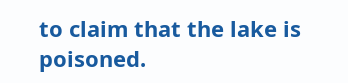to claim that the lake is poisoned.